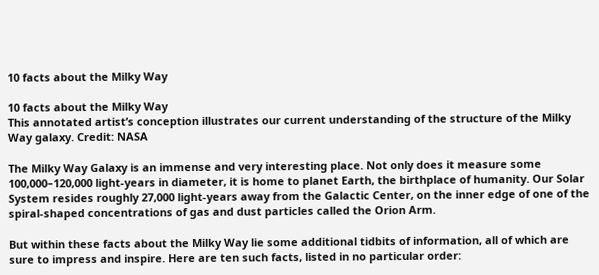10 facts about the Milky Way

10 facts about the Milky Way
This annotated artist’s conception illustrates our current understanding of the structure of the Milky Way galaxy. Credit: NASA

The Milky Way Galaxy is an immense and very interesting place. Not only does it measure some 100,000–120,000 light-years in diameter, it is home to planet Earth, the birthplace of humanity. Our Solar System resides roughly 27,000 light-years away from the Galactic Center, on the inner edge of one of the spiral-shaped concentrations of gas and dust particles called the Orion Arm.

But within these facts about the Milky Way lie some additional tidbits of information, all of which are sure to impress and inspire. Here are ten such facts, listed in no particular order: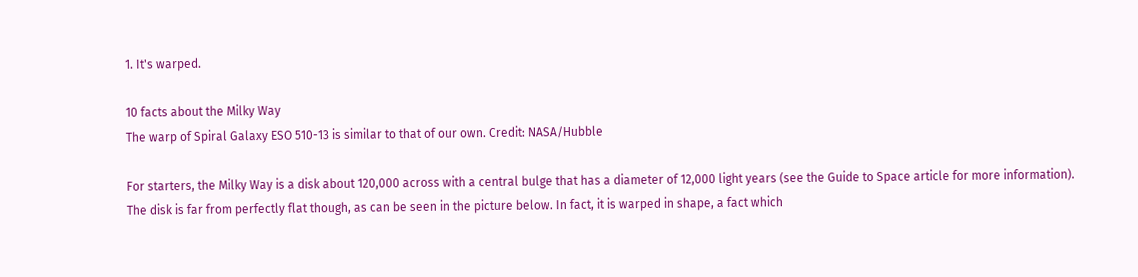1. It's warped.

10 facts about the Milky Way
The warp of Spiral Galaxy ESO 510-13 is similar to that of our own. Credit: NASA/Hubble

For starters, the Milky Way is a disk about 120,000 across with a central bulge that has a diameter of 12,000 light years (see the Guide to Space article for more information). The disk is far from perfectly flat though, as can be seen in the picture below. In fact, it is warped in shape, a fact which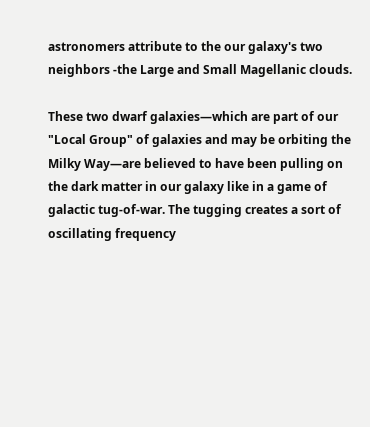astronomers attribute to the our galaxy's two neighbors -the Large and Small Magellanic clouds.

These two dwarf galaxies—which are part of our "Local Group" of galaxies and may be orbiting the Milky Way—are believed to have been pulling on the dark matter in our galaxy like in a game of galactic tug-of-war. The tugging creates a sort of oscillating frequency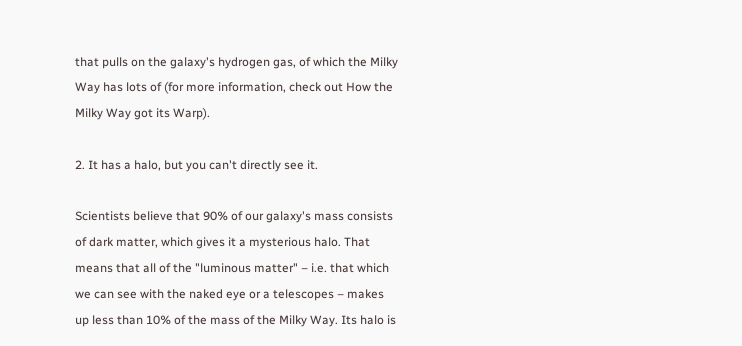that pulls on the galaxy's hydrogen gas, of which the Milky Way has lots of (for more information, check out How the Milky Way got its Warp).

2. It has a halo, but you can't directly see it.

Scientists believe that 90% of our galaxy's mass consists of dark matter, which gives it a mysterious halo. That means that all of the "luminous matter" – i.e. that which we can see with the naked eye or a telescopes – makes up less than 10% of the mass of the Milky Way. Its halo is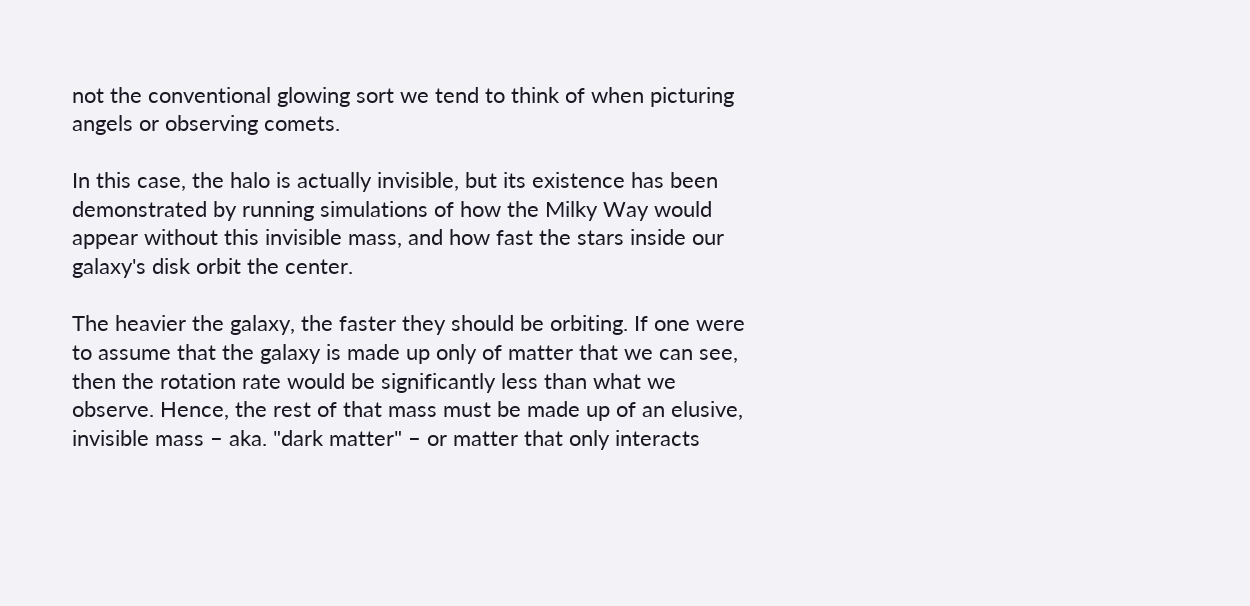not the conventional glowing sort we tend to think of when picturing angels or observing comets.

In this case, the halo is actually invisible, but its existence has been demonstrated by running simulations of how the Milky Way would appear without this invisible mass, and how fast the stars inside our galaxy's disk orbit the center.

The heavier the galaxy, the faster they should be orbiting. If one were to assume that the galaxy is made up only of matter that we can see, then the rotation rate would be significantly less than what we observe. Hence, the rest of that mass must be made up of an elusive, invisible mass – aka. "dark matter" – or matter that only interacts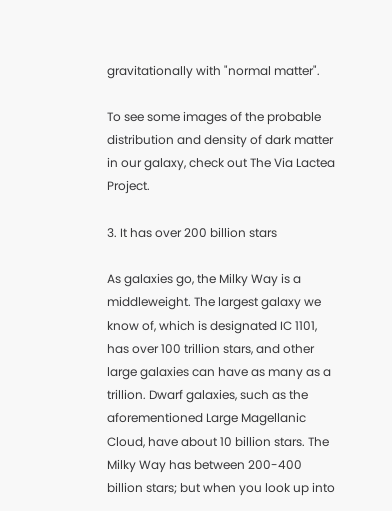gravitationally with "normal matter".

To see some images of the probable distribution and density of dark matter in our galaxy, check out The Via Lactea Project.

3. It has over 200 billion stars

As galaxies go, the Milky Way is a middleweight. The largest galaxy we know of, which is designated IC 1101, has over 100 trillion stars, and other large galaxies can have as many as a trillion. Dwarf galaxies, such as the aforementioned Large Magellanic Cloud, have about 10 billion stars. The Milky Way has between 200-400 billion stars; but when you look up into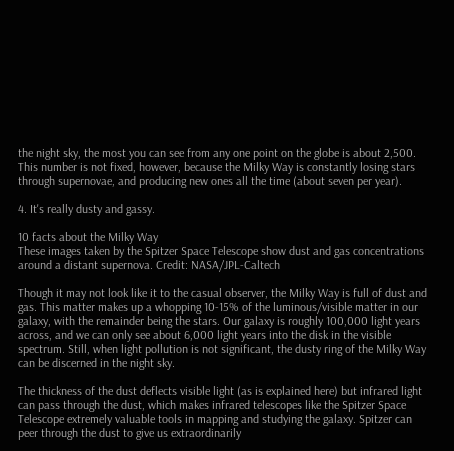the night sky, the most you can see from any one point on the globe is about 2,500. This number is not fixed, however, because the Milky Way is constantly losing stars through supernovae, and producing new ones all the time (about seven per year).

4. It's really dusty and gassy.

10 facts about the Milky Way
These images taken by the Spitzer Space Telescope show dust and gas concentrations around a distant supernova. Credit: NASA/JPL-Caltech

Though it may not look like it to the casual observer, the Milky Way is full of dust and gas. This matter makes up a whopping 10-15% of the luminous/visible matter in our galaxy, with the remainder being the stars. Our galaxy is roughly 100,000 light years across, and we can only see about 6,000 light years into the disk in the visible spectrum. Still, when light pollution is not significant, the dusty ring of the Milky Way can be discerned in the night sky.

The thickness of the dust deflects visible light (as is explained here) but infrared light can pass through the dust, which makes infrared telescopes like the Spitzer Space Telescope extremely valuable tools in mapping and studying the galaxy. Spitzer can peer through the dust to give us extraordinarily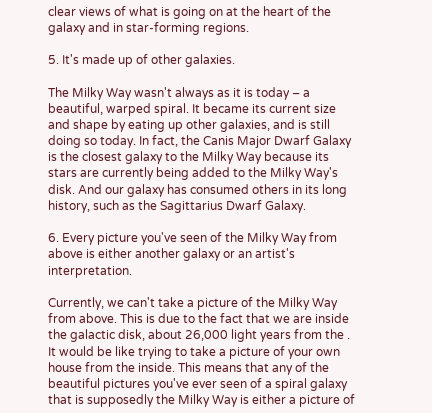clear views of what is going on at the heart of the galaxy and in star-forming regions.

5. It's made up of other galaxies.

The Milky Way wasn't always as it is today – a beautiful, warped spiral. It became its current size and shape by eating up other galaxies, and is still doing so today. In fact, the Canis Major Dwarf Galaxy is the closest galaxy to the Milky Way because its stars are currently being added to the Milky Way's disk. And our galaxy has consumed others in its long history, such as the Sagittarius Dwarf Galaxy.

6. Every picture you've seen of the Milky Way from above is either another galaxy or an artist's interpretation.

Currently, we can't take a picture of the Milky Way from above. This is due to the fact that we are inside the galactic disk, about 26,000 light years from the . It would be like trying to take a picture of your own house from the inside. This means that any of the beautiful pictures you've ever seen of a spiral galaxy that is supposedly the Milky Way is either a picture of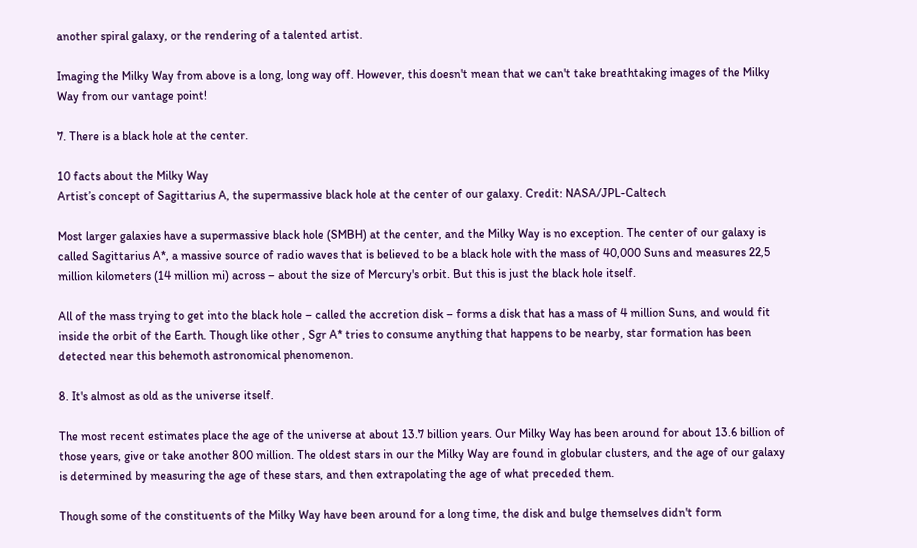another spiral galaxy, or the rendering of a talented artist.

Imaging the Milky Way from above is a long, long way off. However, this doesn't mean that we can't take breathtaking images of the Milky Way from our vantage point!

7. There is a black hole at the center.

10 facts about the Milky Way
Artist’s concept of Sagittarius A, the supermassive black hole at the center of our galaxy. Credit: NASA/JPL-Caltech

Most larger galaxies have a supermassive black hole (SMBH) at the center, and the Milky Way is no exception. The center of our galaxy is called Sagittarius A*, a massive source of radio waves that is believed to be a black hole with the mass of 40,000 Suns and measures 22,5 million kilometers (14 million mi) across – about the size of Mercury's orbit. But this is just the black hole itself.

All of the mass trying to get into the black hole – called the accretion disk – forms a disk that has a mass of 4 million Suns, and would fit inside the orbit of the Earth. Though like other , Sgr A* tries to consume anything that happens to be nearby, star formation has been detected near this behemoth astronomical phenomenon.

8. It's almost as old as the universe itself.

The most recent estimates place the age of the universe at about 13.7 billion years. Our Milky Way has been around for about 13.6 billion of those years, give or take another 800 million. The oldest stars in our the Milky Way are found in globular clusters, and the age of our galaxy is determined by measuring the age of these stars, and then extrapolating the age of what preceded them.

Though some of the constituents of the Milky Way have been around for a long time, the disk and bulge themselves didn't form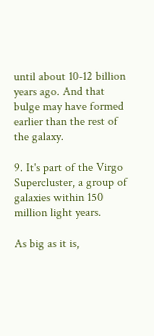until about 10-12 billion years ago. And that bulge may have formed earlier than the rest of the galaxy.

9. It's part of the Virgo Supercluster, a group of galaxies within 150 million light years.

As big as it is,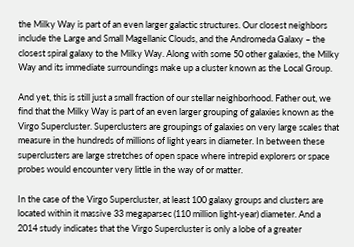the Milky Way is part of an even larger galactic structures. Our closest neighbors include the Large and Small Magellanic Clouds, and the Andromeda Galaxy – the closest spiral galaxy to the Milky Way. Along with some 50 other galaxies, the Milky Way and its immediate surroundings make up a cluster known as the Local Group.

And yet, this is still just a small fraction of our stellar neighborhood. Father out, we find that the Milky Way is part of an even larger grouping of galaxies known as the Virgo Supercluster. Superclusters are groupings of galaxies on very large scales that measure in the hundreds of millions of light years in diameter. In between these superclusters are large stretches of open space where intrepid explorers or space probes would encounter very little in the way of or matter.

In the case of the Virgo Supercluster, at least 100 galaxy groups and clusters are located within it massive 33 megaparsec (110 million light-year) diameter. And a 2014 study indicates that the Virgo Supercluster is only a lobe of a greater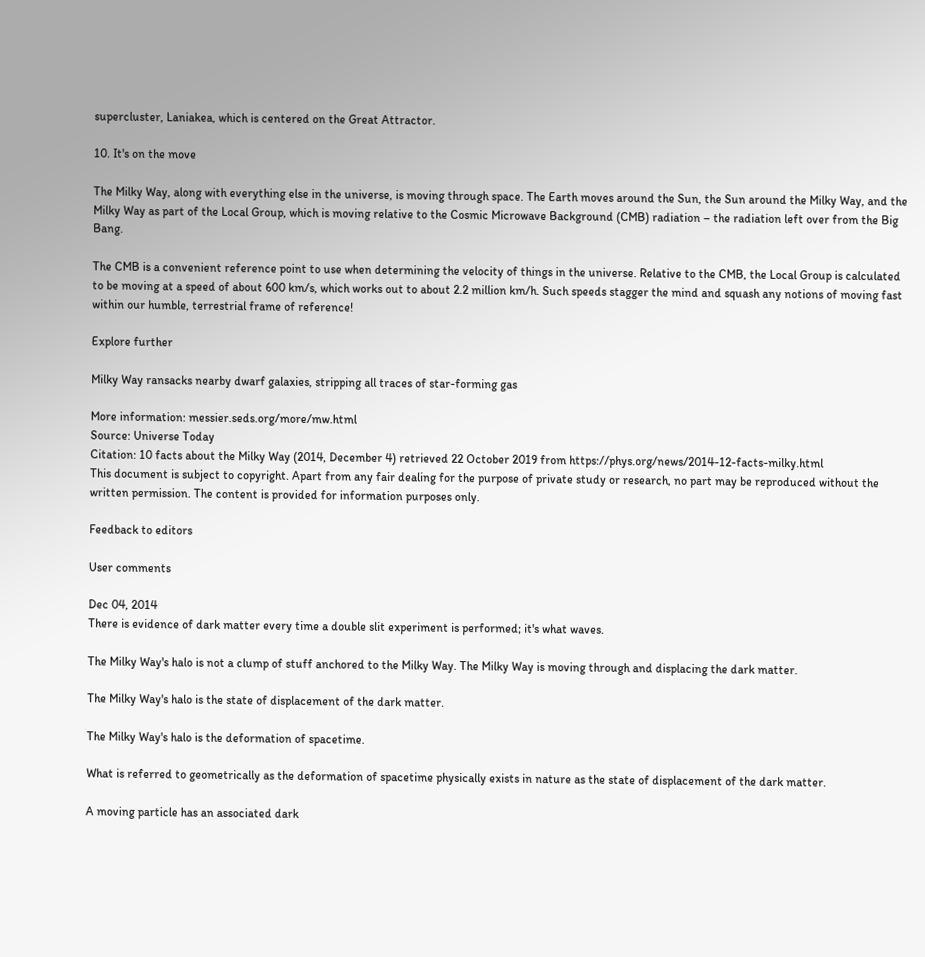supercluster, Laniakea, which is centered on the Great Attractor.

10. It's on the move

The Milky Way, along with everything else in the universe, is moving through space. The Earth moves around the Sun, the Sun around the Milky Way, and the Milky Way as part of the Local Group, which is moving relative to the Cosmic Microwave Background (CMB) radiation – the radiation left over from the Big Bang.

The CMB is a convenient reference point to use when determining the velocity of things in the universe. Relative to the CMB, the Local Group is calculated to be moving at a speed of about 600 km/s, which works out to about 2.2 million km/h. Such speeds stagger the mind and squash any notions of moving fast within our humble, terrestrial frame of reference!

Explore further

Milky Way ransacks nearby dwarf galaxies, stripping all traces of star-forming gas

More information: messier.seds.org/more/mw.html
Source: Universe Today
Citation: 10 facts about the Milky Way (2014, December 4) retrieved 22 October 2019 from https://phys.org/news/2014-12-facts-milky.html
This document is subject to copyright. Apart from any fair dealing for the purpose of private study or research, no part may be reproduced without the written permission. The content is provided for information purposes only.

Feedback to editors

User comments

Dec 04, 2014
There is evidence of dark matter every time a double slit experiment is performed; it's what waves.

The Milky Way's halo is not a clump of stuff anchored to the Milky Way. The Milky Way is moving through and displacing the dark matter.

The Milky Way's halo is the state of displacement of the dark matter.

The Milky Way's halo is the deformation of spacetime.

What is referred to geometrically as the deformation of spacetime physically exists in nature as the state of displacement of the dark matter.

A moving particle has an associated dark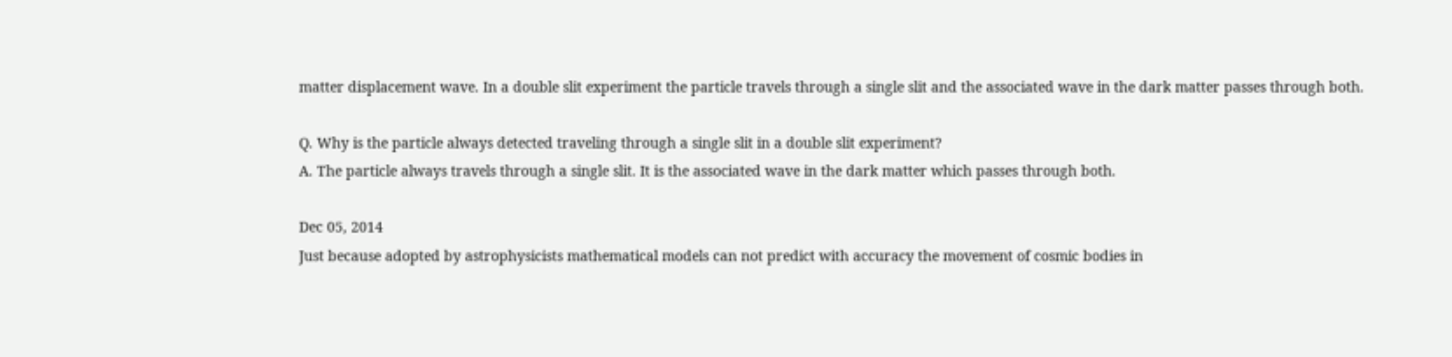matter displacement wave. In a double slit experiment the particle travels through a single slit and the associated wave in the dark matter passes through both.

Q. Why is the particle always detected traveling through a single slit in a double slit experiment?
A. The particle always travels through a single slit. It is the associated wave in the dark matter which passes through both.

Dec 05, 2014
Just because adopted by astrophysicists mathematical models can not predict with accuracy the movement of cosmic bodies in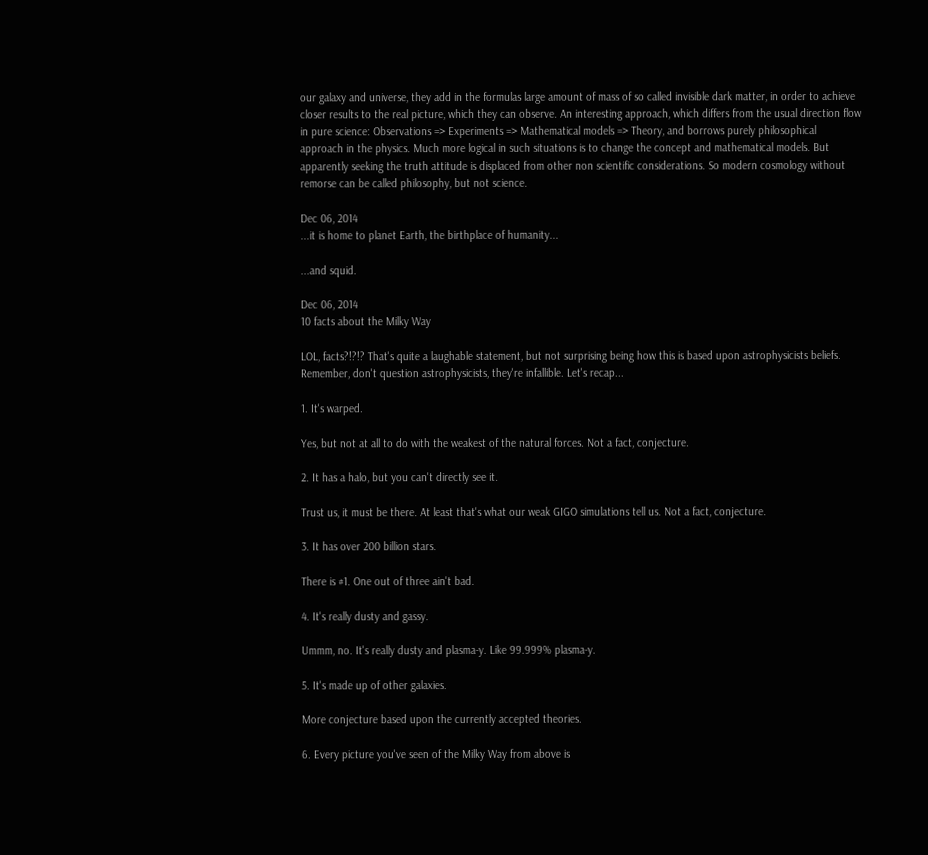our galaxy and universe, they add in the formulas large amount of mass of so called invisible dark matter, in order to achieve closer results to the real picture, which they can observe. An interesting approach, which differs from the usual direction flow in pure science: Observations => Experiments => Mathematical models => Theory, and borrows purely philosophical approach in the physics. Much more logical in such situations is to change the concept and mathematical models. But apparently seeking the truth attitude is displaced from other non scientific considerations. So modern cosmology without remorse can be called philosophy, but not science.

Dec 06, 2014
...it is home to planet Earth, the birthplace of humanity...

...and squid.

Dec 06, 2014
10 facts about the Milky Way

LOL, facts?!?!? That's quite a laughable statement, but not surprising being how this is based upon astrophysicists beliefs. Remember, don't question astrophysicists, they're infallible. Let's recap...

1. It's warped.

Yes, but not at all to do with the weakest of the natural forces. Not a fact, conjecture.

2. It has a halo, but you can't directly see it.

Trust us, it must be there. At least that's what our weak GIGO simulations tell us. Not a fact, conjecture.

3. It has over 200 billion stars.

There is #1. One out of three ain't bad.

4. It's really dusty and gassy.

Ummm, no. It's really dusty and plasma-y. Like 99.999% plasma-y.

5. It's made up of other galaxies.

More conjecture based upon the currently accepted theories.

6. Every picture you've seen of the Milky Way from above is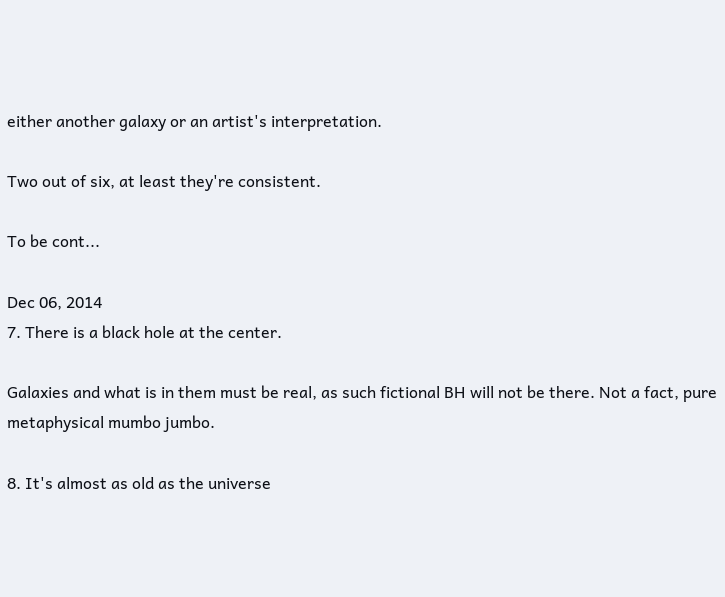either another galaxy or an artist's interpretation.

Two out of six, at least they're consistent.

To be cont...

Dec 06, 2014
7. There is a black hole at the center.

Galaxies and what is in them must be real, as such fictional BH will not be there. Not a fact, pure metaphysical mumbo jumbo.

8. It's almost as old as the universe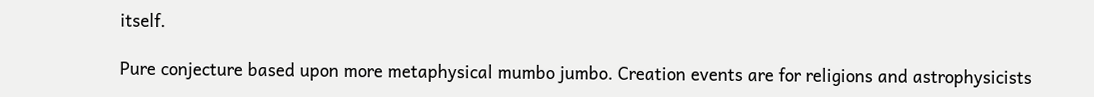itself.

Pure conjecture based upon more metaphysical mumbo jumbo. Creation events are for religions and astrophysicists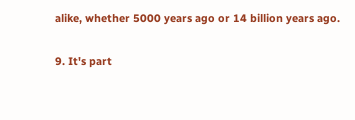alike, whether 5000 years ago or 14 billion years ago.

9. It's part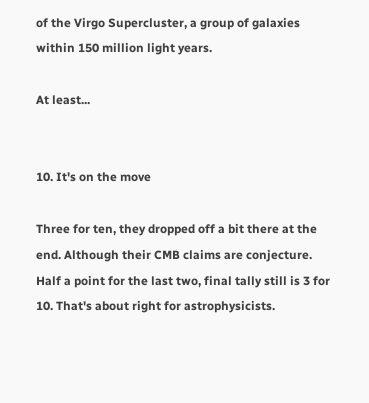of the Virgo Supercluster, a group of galaxies within 150 million light years.

At least...


10. It's on the move

Three for ten, they dropped off a bit there at the end. Although their CMB claims are conjecture. Half a point for the last two, final tally still is 3 for 10. That's about right for astrophysicists.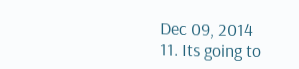Dec 09, 2014
11. Its going to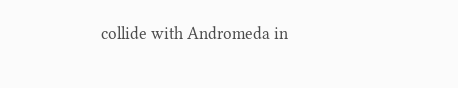collide with Andromeda in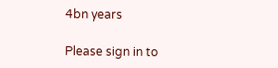4bn years

Please sign in to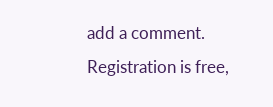add a comment. Registration is free,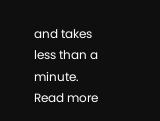and takes less than a minute. Read more